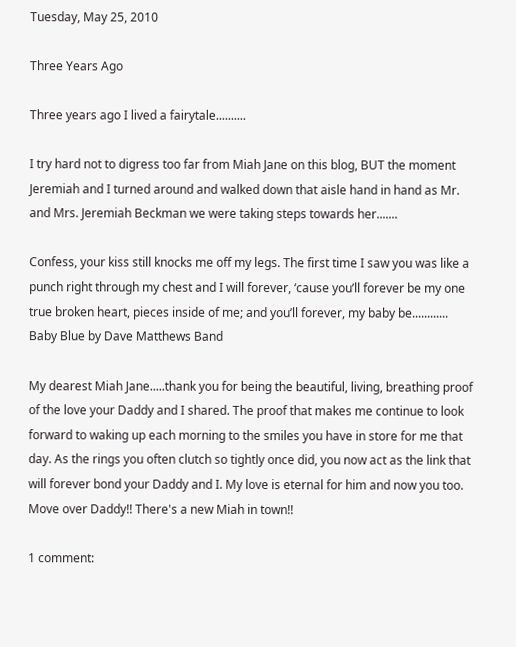Tuesday, May 25, 2010

Three Years Ago

Three years ago I lived a fairytale..........

I try hard not to digress too far from Miah Jane on this blog, BUT the moment Jeremiah and I turned around and walked down that aisle hand in hand as Mr. and Mrs. Jeremiah Beckman we were taking steps towards her.......

Confess, your kiss still knocks me off my legs. The first time I saw you was like a punch right through my chest and I will forever, ‘cause you’ll forever be my one true broken heart, pieces inside of me; and you’ll forever, my baby be............
Baby Blue by Dave Matthews Band

My dearest Miah Jane.....thank you for being the beautiful, living, breathing proof of the love your Daddy and I shared. The proof that makes me continue to look forward to waking up each morning to the smiles you have in store for me that day. As the rings you often clutch so tightly once did, you now act as the link that will forever bond your Daddy and I. My love is eternal for him and now you too. Move over Daddy!! There's a new Miah in town!!

1 comment: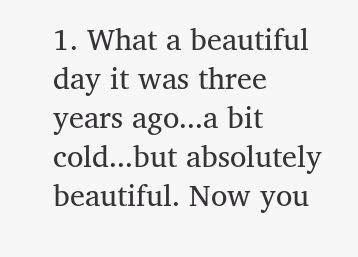1. What a beautiful day it was three years ago...a bit cold...but absolutely beautiful. Now you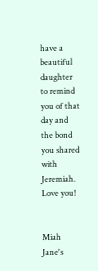have a beautiful daughter to remind you of that day and the bond you shared with Jeremiah. Love you!


Miah Jane's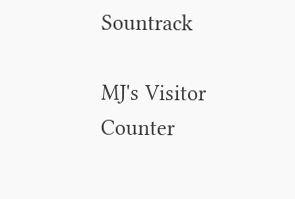Sountrack

MJ's Visitor Counter